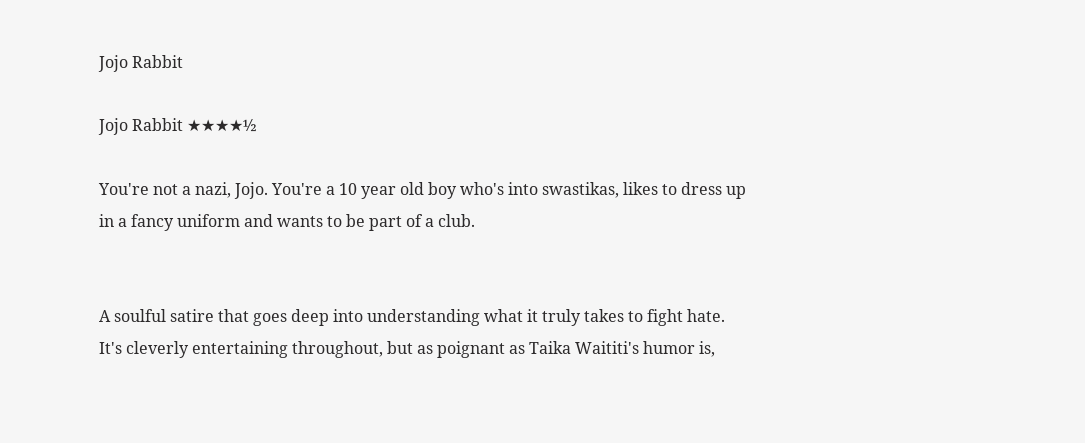Jojo Rabbit

Jojo Rabbit ★★★★½

You're not a nazi, Jojo. You're a 10 year old boy who's into swastikas, likes to dress up in a fancy uniform and wants to be part of a club.


A soulful satire that goes deep into understanding what it truly takes to fight hate. It's cleverly entertaining throughout, but as poignant as Taika Waititi's humor is,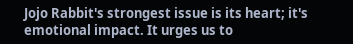Jojo Rabbit's strongest issue is its heart; it's emotional impact. It urges us to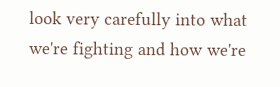look very carefully into what we're fighting and how we're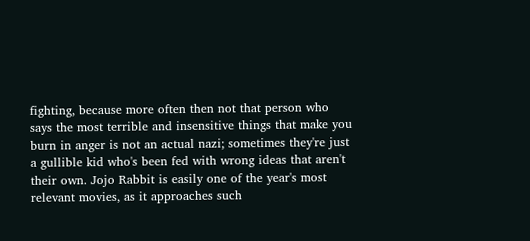fighting, because more often then not that person who says the most terrible and insensitive things that make you burn in anger is not an actual nazi; sometimes they're just a gullible kid who's been fed with wrong ideas that aren't their own. Jojo Rabbit is easily one of the year's most relevant movies, as it approaches such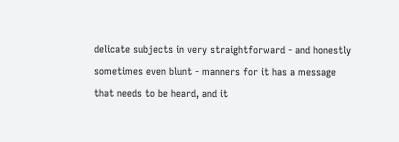delicate subjects in very straightforward - and honestly sometimes even blunt - manners for it has a message that needs to be heard, and it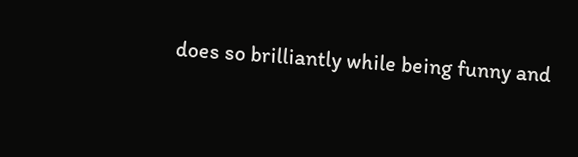does so brilliantly while being funny and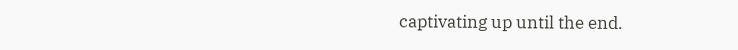captivating up until the end.